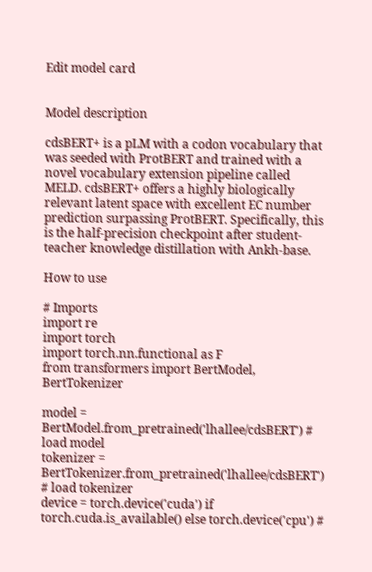Edit model card


Model description

cdsBERT+ is a pLM with a codon vocabulary that was seeded with ProtBERT and trained with a novel vocabulary extension pipeline called MELD. cdsBERT+ offers a highly biologically relevant latent space with excellent EC number prediction surpassing ProtBERT. Specifically, this is the half-precision checkpoint after student-teacher knowledge distillation with Ankh-base.

How to use

# Imports
import re
import torch
import torch.nn.functional as F
from transformers import BertModel, BertTokenizer

model = BertModel.from_pretrained('lhallee/cdsBERT') # load model
tokenizer = BertTokenizer.from_pretrained('lhallee/cdsBERT') # load tokenizer
device = torch.device('cuda') if torch.cuda.is_available() else torch.device('cpu') #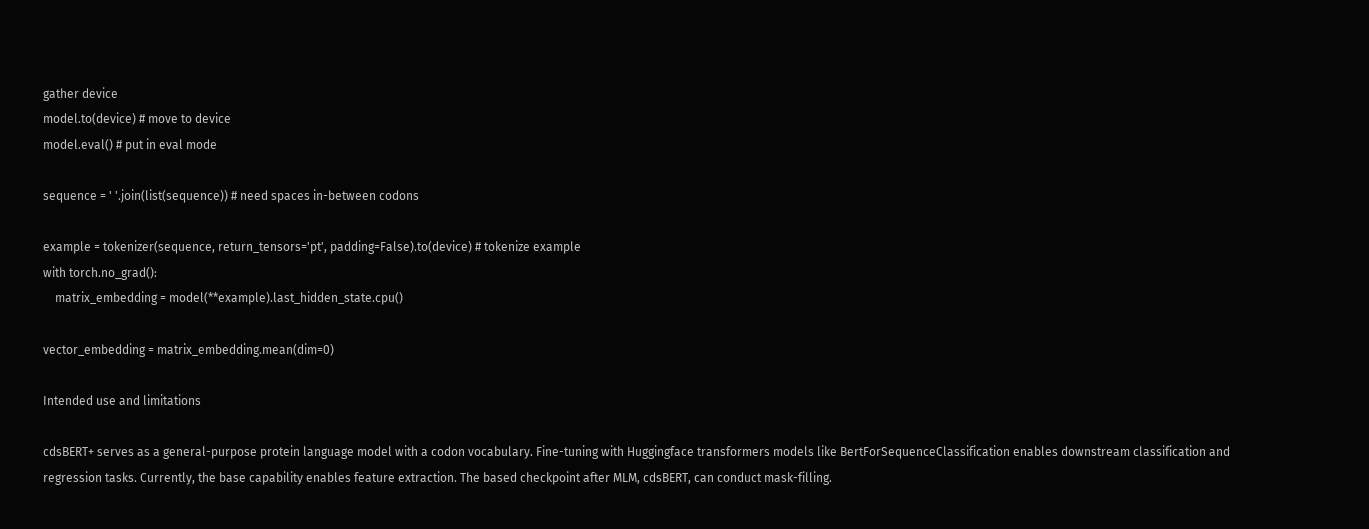gather device
model.to(device) # move to device
model.eval() # put in eval mode

sequence = ' '.join(list(sequence)) # need spaces in-between codons

example = tokenizer(sequence, return_tensors='pt', padding=False).to(device) # tokenize example
with torch.no_grad():
    matrix_embedding = model(**example).last_hidden_state.cpu()

vector_embedding = matrix_embedding.mean(dim=0)

Intended use and limitations

cdsBERT+ serves as a general-purpose protein language model with a codon vocabulary. Fine-tuning with Huggingface transformers models like BertForSequenceClassification enables downstream classification and regression tasks. Currently, the base capability enables feature extraction. The based checkpoint after MLM, cdsBERT, can conduct mask-filling.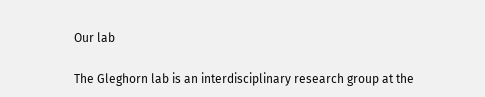Our lab

The Gleghorn lab is an interdisciplinary research group at the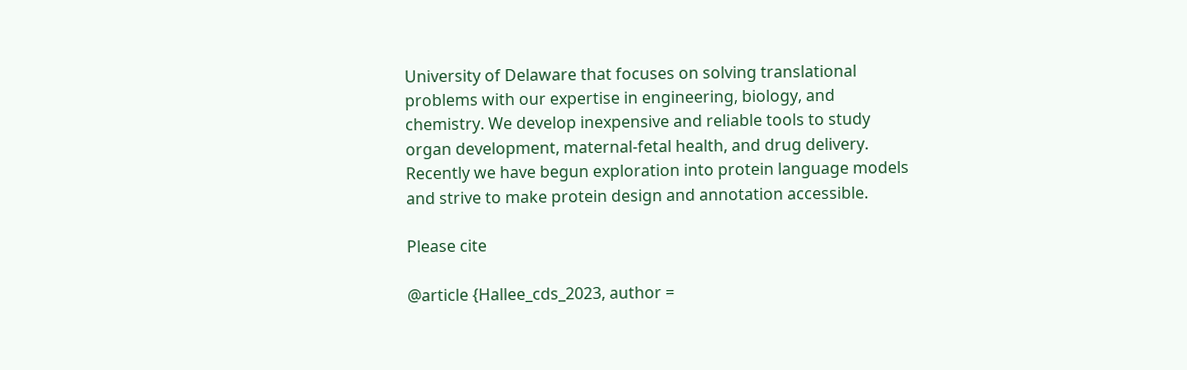University of Delaware that focuses on solving translational problems with our expertise in engineering, biology, and chemistry. We develop inexpensive and reliable tools to study organ development, maternal-fetal health, and drug delivery. Recently we have begun exploration into protein language models and strive to make protein design and annotation accessible.

Please cite

@article {Hallee_cds_2023, author =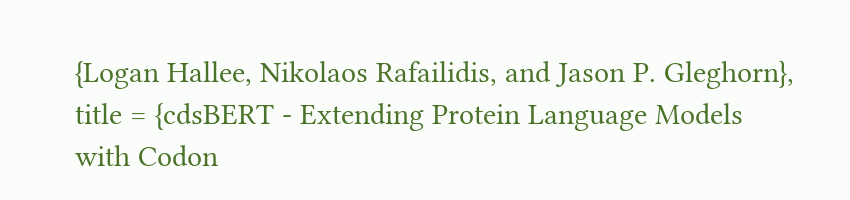{Logan Hallee, Nikolaos Rafailidis, and Jason P. Gleghorn}, title = {cdsBERT - Extending Protein Language Models with Codon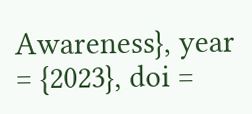Awareness}, year = {2023}, doi =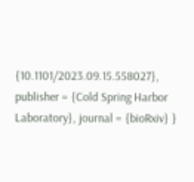{10.1101/2023.09.15.558027}, publisher = {Cold Spring Harbor Laboratory}, journal = {bioRxiv} }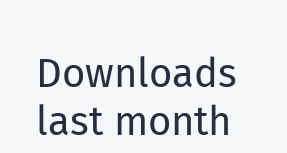Downloads last month